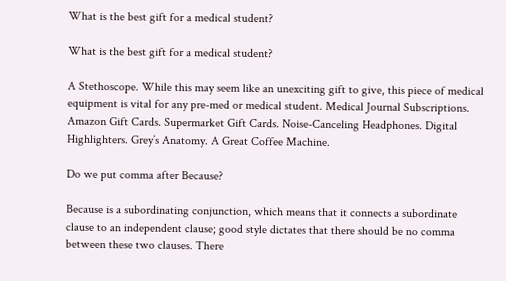What is the best gift for a medical student?

What is the best gift for a medical student?

A Stethoscope. While this may seem like an unexciting gift to give, this piece of medical equipment is vital for any pre-med or medical student. Medical Journal Subscriptions. Amazon Gift Cards. Supermarket Gift Cards. Noise-Canceling Headphones. Digital Highlighters. Grey’s Anatomy. A Great Coffee Machine.

Do we put comma after Because?

Because is a subordinating conjunction, which means that it connects a subordinate clause to an independent clause; good style dictates that there should be no comma between these two clauses. There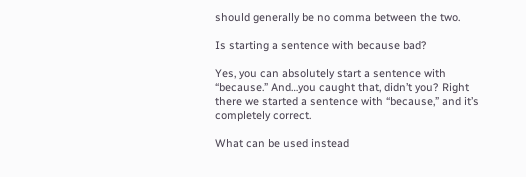should generally be no comma between the two.

Is starting a sentence with because bad?

Yes, you can absolutely start a sentence with “because.” And…you caught that, didn’t you? Right there we started a sentence with “because,” and it’s completely correct.

What can be used instead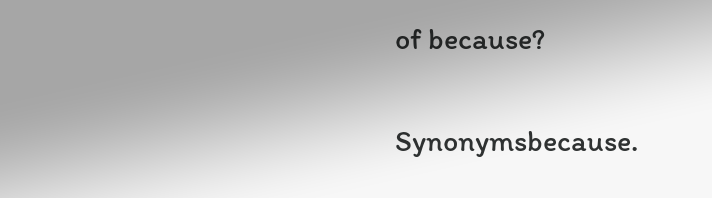of because?

Synonymsbecause.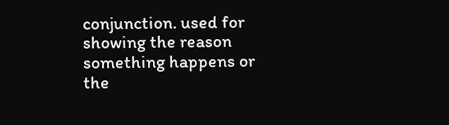conjunction. used for showing the reason something happens or the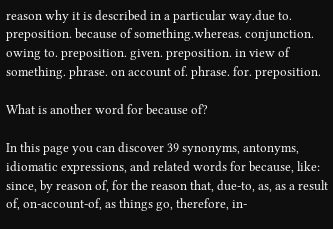reason why it is described in a particular way.due to. preposition. because of something.whereas. conjunction. owing to. preposition. given. preposition. in view of something. phrase. on account of. phrase. for. preposition.

What is another word for because of?

In this page you can discover 39 synonyms, antonyms, idiomatic expressions, and related words for because, like: since, by reason of, for the reason that, due-to, as, as a result of, on-account-of, as things go, therefore, in-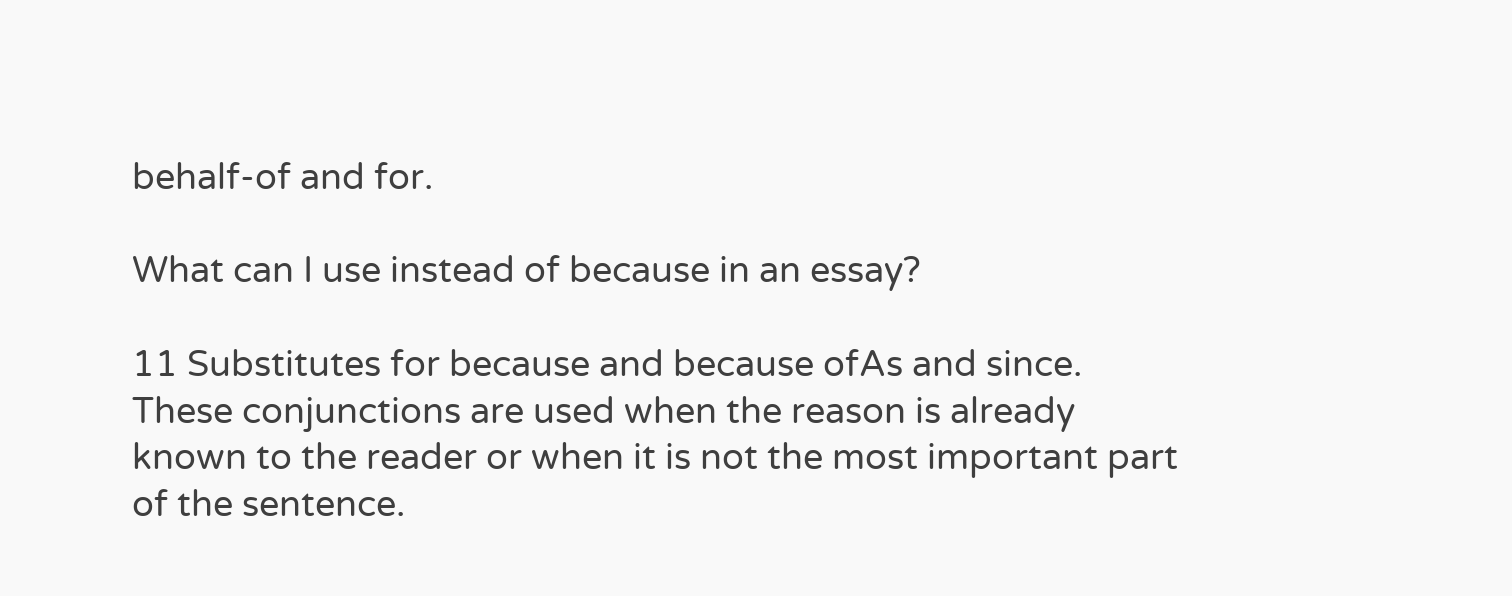behalf-of and for.

What can I use instead of because in an essay?

11 Substitutes for because and because ofAs and since. These conjunctions are used when the reason is already known to the reader or when it is not the most important part of the sentence.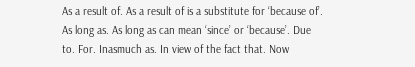As a result of. As a result of is a substitute for ‘because of’. As long as. As long as can mean ‘since’ or ‘because’. Due to. For. Inasmuch as. In view of the fact that. Now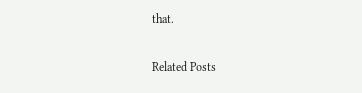that.

Related Posts